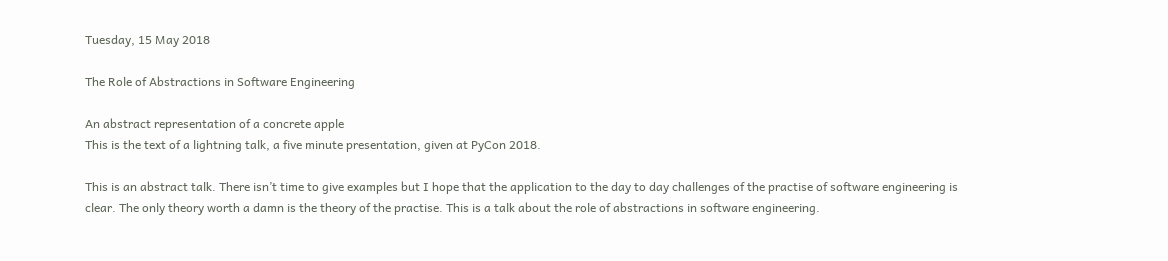Tuesday, 15 May 2018

The Role of Abstractions in Software Engineering

An abstract representation of a concrete apple
This is the text of a lightning talk, a five minute presentation, given at PyCon 2018.

This is an abstract talk. There isn’t time to give examples but I hope that the application to the day to day challenges of the practise of software engineering is clear. The only theory worth a damn is the theory of the practise. This is a talk about the role of abstractions in software engineering.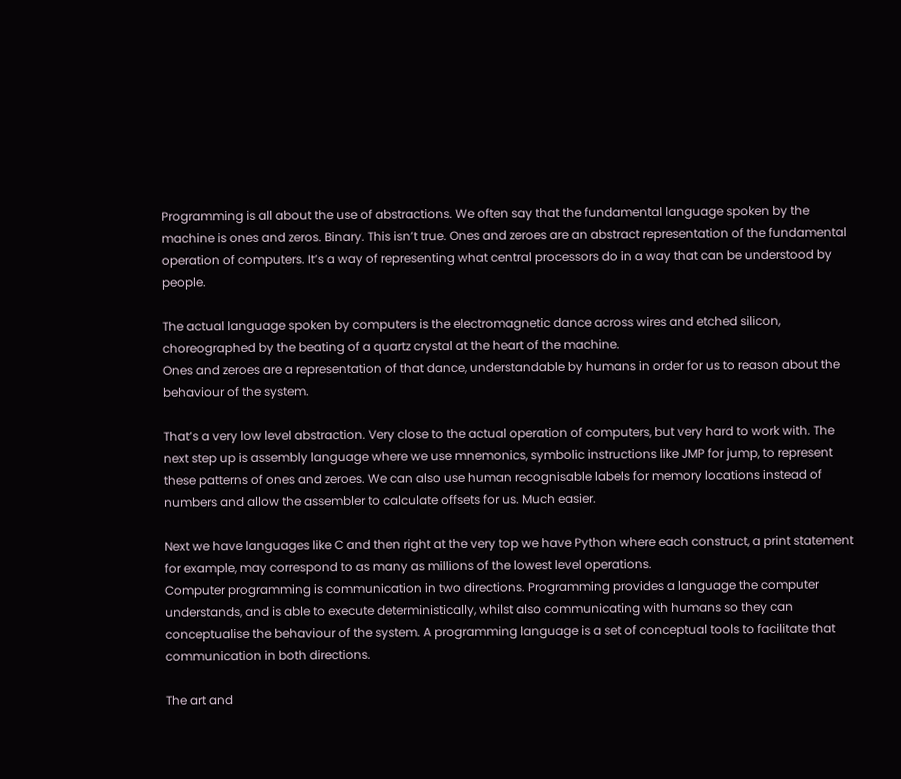Programming is all about the use of abstractions. We often say that the fundamental language spoken by the machine is ones and zeros. Binary. This isn’t true. Ones and zeroes are an abstract representation of the fundamental operation of computers. It’s a way of representing what central processors do in a way that can be understood by people.

The actual language spoken by computers is the electromagnetic dance across wires and etched silicon, choreographed by the beating of a quartz crystal at the heart of the machine.
Ones and zeroes are a representation of that dance, understandable by humans in order for us to reason about the behaviour of the system.

That’s a very low level abstraction. Very close to the actual operation of computers, but very hard to work with. The next step up is assembly language where we use mnemonics, symbolic instructions like JMP for jump, to represent these patterns of ones and zeroes. We can also use human recognisable labels for memory locations instead of numbers and allow the assembler to calculate offsets for us. Much easier.

Next we have languages like C and then right at the very top we have Python where each construct, a print statement for example, may correspond to as many as millions of the lowest level operations.
Computer programming is communication in two directions. Programming provides a language the computer understands, and is able to execute deterministically, whilst also communicating with humans so they can conceptualise the behaviour of the system. A programming language is a set of conceptual tools to facilitate that communication in both directions.

The art and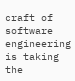craft of software engineering is taking the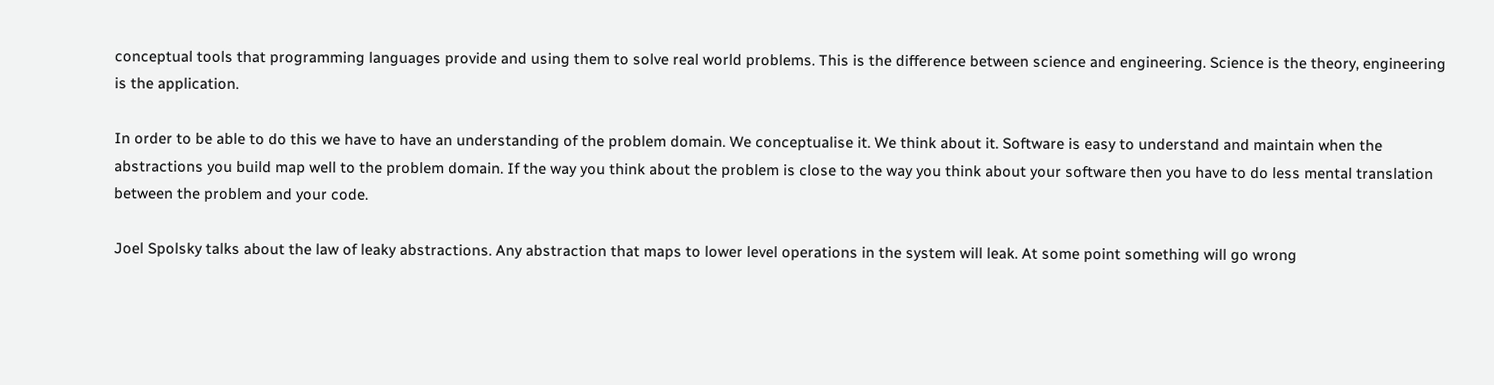conceptual tools that programming languages provide and using them to solve real world problems. This is the difference between science and engineering. Science is the theory, engineering is the application.

In order to be able to do this we have to have an understanding of the problem domain. We conceptualise it. We think about it. Software is easy to understand and maintain when the abstractions you build map well to the problem domain. If the way you think about the problem is close to the way you think about your software then you have to do less mental translation between the problem and your code.

Joel Spolsky talks about the law of leaky abstractions. Any abstraction that maps to lower level operations in the system will leak. At some point something will go wrong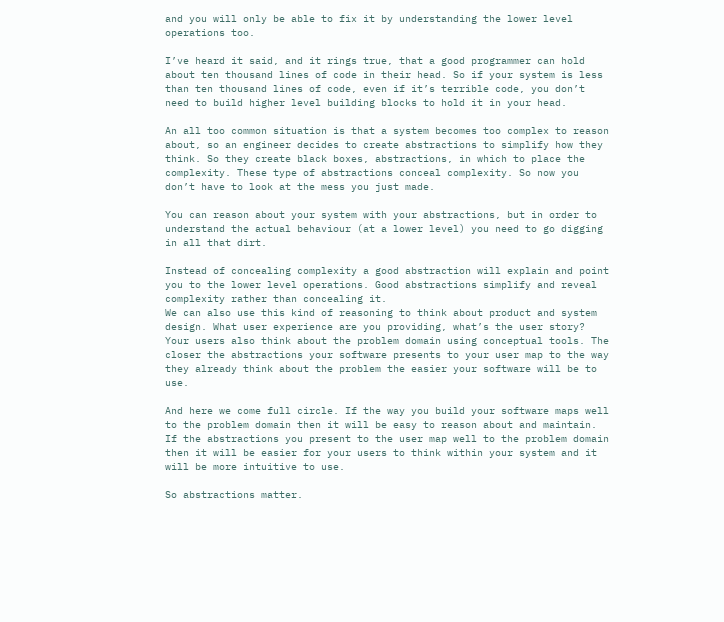and you will only be able to fix it by understanding the lower level operations too.

I’ve heard it said, and it rings true, that a good programmer can hold about ten thousand lines of code in their head. So if your system is less than ten thousand lines of code, even if it’s terrible code, you don’t need to build higher level building blocks to hold it in your head.

An all too common situation is that a system becomes too complex to reason about, so an engineer decides to create abstractions to simplify how they think. So they create black boxes, abstractions, in which to place the complexity. These type of abstractions conceal complexity. So now you don’t have to look at the mess you just made.

You can reason about your system with your abstractions, but in order to understand the actual behaviour (at a lower level) you need to go digging in all that dirt.

Instead of concealing complexity a good abstraction will explain and point you to the lower level operations. Good abstractions simplify and reveal complexity rather than concealing it.
We can also use this kind of reasoning to think about product and system design. What user experience are you providing, what’s the user story? Your users also think about the problem domain using conceptual tools. The closer the abstractions your software presents to your user map to the way they already think about the problem the easier your software will be to use.

And here we come full circle. If the way you build your software maps well to the problem domain then it will be easy to reason about and maintain. If the abstractions you present to the user map well to the problem domain then it will be easier for your users to think within your system and it will be more intuitive to use.

So abstractions matter.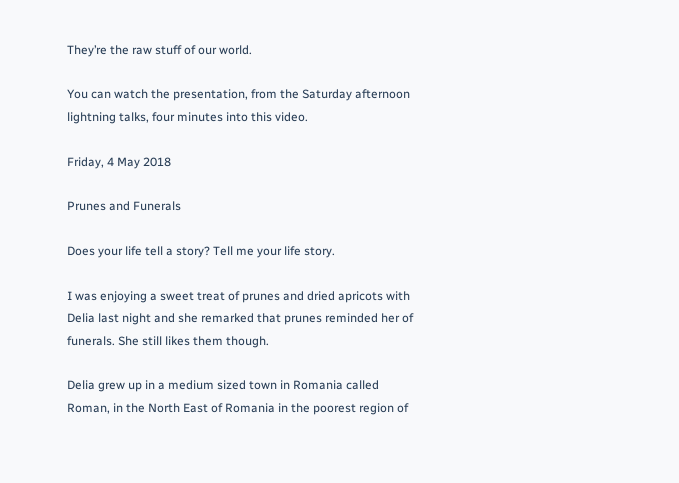They’re the raw stuff of our world.

You can watch the presentation, from the Saturday afternoon lightning talks, four minutes into this video.

Friday, 4 May 2018

Prunes and Funerals

Does your life tell a story? Tell me your life story.

I was enjoying a sweet treat of prunes and dried apricots with Delia last night and she remarked that prunes reminded her of funerals. She still likes them though.

Delia grew up in a medium sized town in Romania called Roman, in the North East of Romania in the poorest region of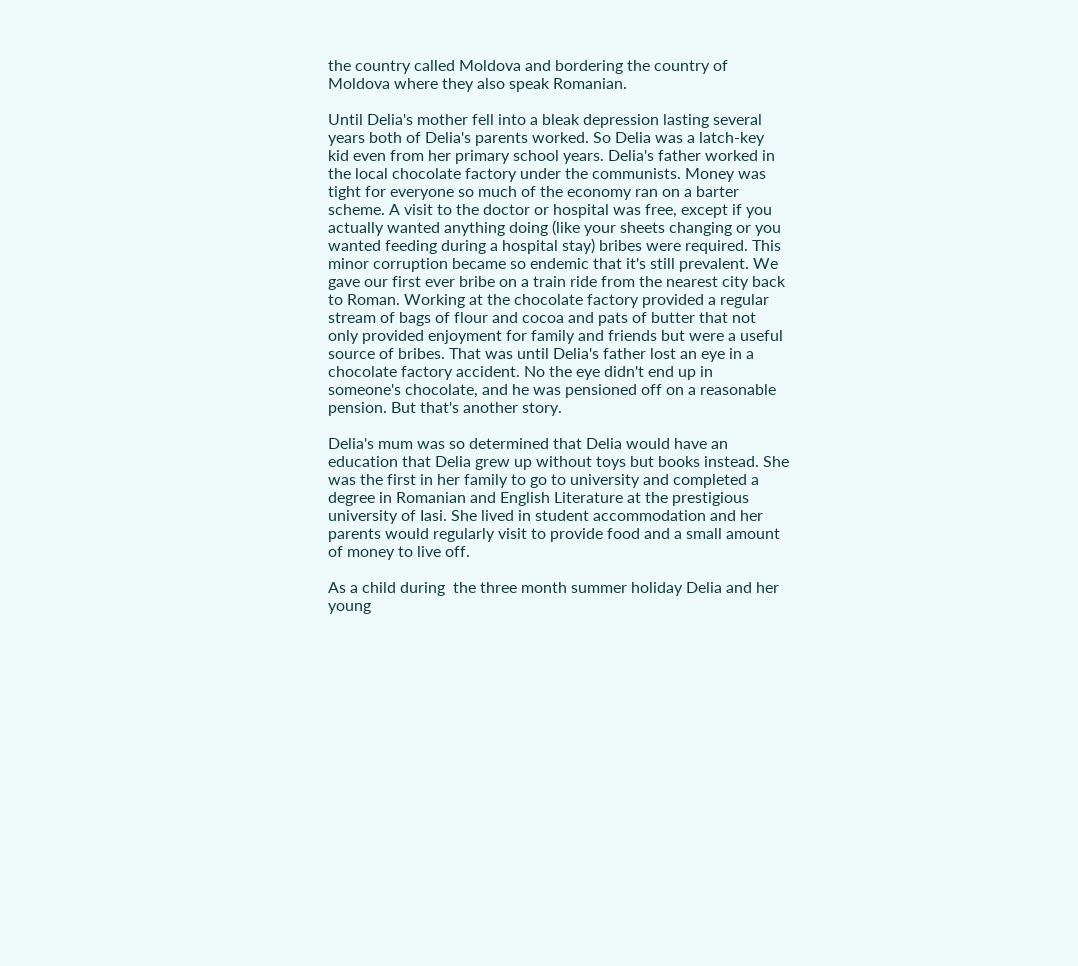the country called Moldova and bordering the country of Moldova where they also speak Romanian.

Until Delia's mother fell into a bleak depression lasting several years both of Delia's parents worked. So Delia was a latch-key  kid even from her primary school years. Delia's father worked in the local chocolate factory under the communists. Money was tight for everyone so much of the economy ran on a barter scheme. A visit to the doctor or hospital was free, except if you actually wanted anything doing (like your sheets changing or you wanted feeding during a hospital stay) bribes were required. This minor corruption became so endemic that it's still prevalent. We gave our first ever bribe on a train ride from the nearest city back to Roman. Working at the chocolate factory provided a regular stream of bags of flour and cocoa and pats of butter that not only provided enjoyment for family and friends but were a useful source of bribes. That was until Delia's father lost an eye in a chocolate factory accident. No the eye didn't end up in someone's chocolate, and he was pensioned off on a reasonable pension. But that's another story.

Delia's mum was so determined that Delia would have an education that Delia grew up without toys but books instead. She was the first in her family to go to university and completed a degree in Romanian and English Literature at the prestigious university of Iasi. She lived in student accommodation and her parents would regularly visit to provide food and a small amount of money to live off.

As a child during  the three month summer holiday Delia and her young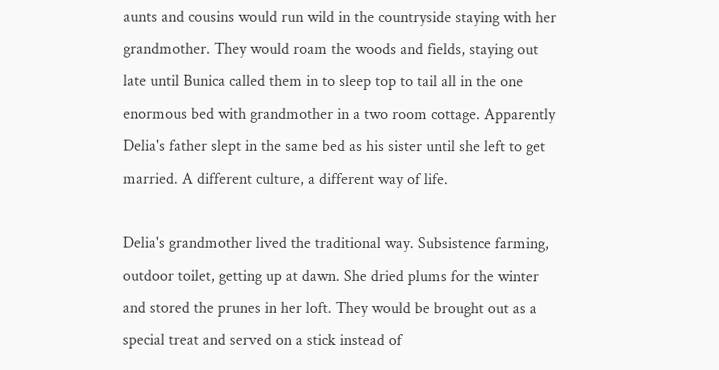aunts and cousins would run wild in the countryside staying with her grandmother. They would roam the woods and fields, staying out late until Bunica called them in to sleep top to tail all in the one enormous bed with grandmother in a two room cottage. Apparently Delia's father slept in the same bed as his sister until she left to get married. A different culture, a different way of life.

Delia's grandmother lived the traditional way. Subsistence farming, outdoor toilet, getting up at dawn. She dried plums for the winter and stored the prunes in her loft. They would be brought out as a special treat and served on a stick instead of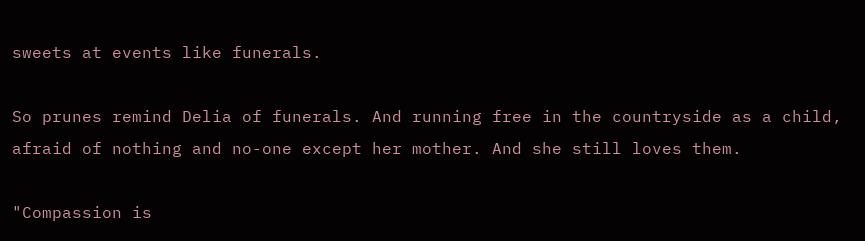sweets at events like funerals.

So prunes remind Delia of funerals. And running free in the countryside as a child, afraid of nothing and no-one except her mother. And she still loves them.

"Compassion is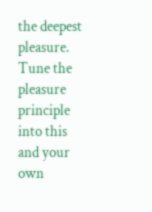the deepest pleasure. Tune the pleasure principle into this and your own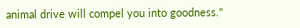animal drive will compel you into goodness."